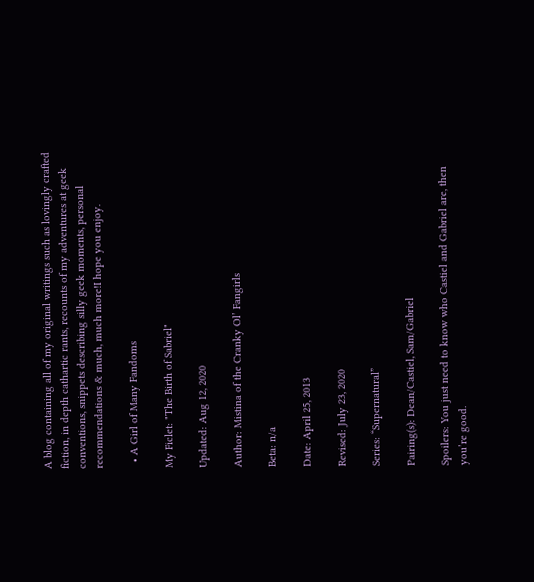A blog containing all of my original writings such as lovingly crafted fiction, in depth cathartic rants, recounts of my adventures at geek conventions, snippets describing silly geek moments, personal recommendations & much, much more!I hope you enjoy.

  • A Girl of Many Fandoms

My Ficlet: "The Birth of Sabriel"

Updated: Aug 12, 2020

Author: Mistina of the Cranky Ol’ Fangirls

Beta: n/a

Date: April 25, 2013

Revised: July 23, 2020

Series: “Supernatural”

Pairing(s): Dean/Castiel, Sam/Gabriel

Spoilers: You just need to know who Castiel and Gabriel are, then you’re good.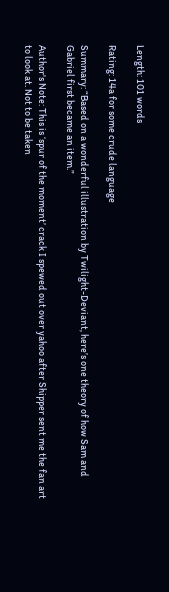Length: 101 words

Rating: 14a for some crude language

Summary: “Based on a wonderful illustration by Twilight-Deviant, here’s one theory of how Sam and Gabriel first became an item.”

Author's Note: This is ‘spur of the moment’ crack I spewed out over yahoo after Shipper sent me the fan art to look at. Not to be taken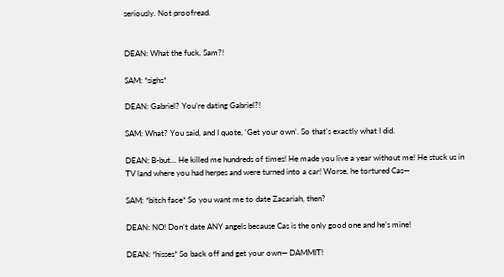seriously. Not proofread.


DEAN: What the fuck, Sam?!

SAM: *sighs*

DEAN: Gabriel? You’re dating Gabriel?!

SAM: What? You said, and I quote, ‘Get your own’. So that’s exactly what I did.

DEAN: B-but… He killed me hundreds of times! He made you live a year without me! He stuck us in TV land where you had herpes and were turned into a car! Worse, he tortured Cas—

SAM: *bitch face* So you want me to date Zacariah, then?

DEAN: NO! Don’t date ANY angels because Cas is the only good one and he’s mine!

DEAN: *hisses* So back off and get your own— DAMMIT!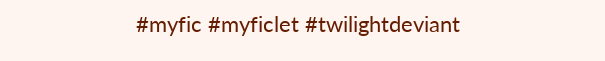#myfic #myficlet #twilightdeviant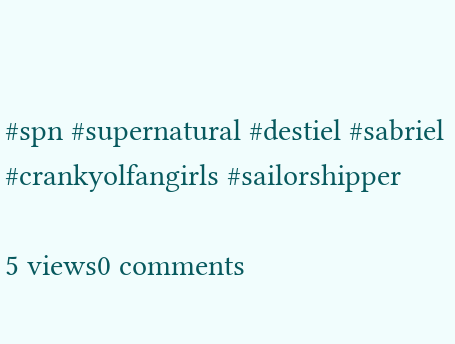#spn #supernatural #destiel #sabriel #crankyolfangirls #sailorshipper

5 views0 comments